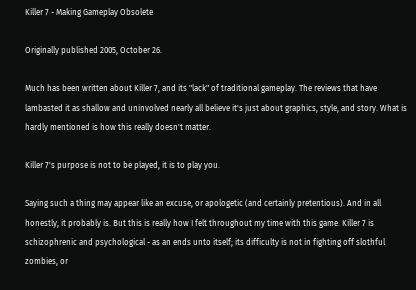Killer 7 - Making Gameplay Obsolete

Originally published 2005, October 26.

Much has been written about Killer 7, and its "lack" of traditional gameplay. The reviews that have lambasted it as shallow and uninvolved nearly all believe it's just about graphics, style, and story. What is hardly mentioned is how this really doesn't matter.

Killer 7's purpose is not to be played, it is to play you.

Saying such a thing may appear like an excuse, or apologetic (and certainly pretentious). And in all honestly, it probably is. But this is really how I felt throughout my time with this game. Killer 7 is schizophrenic and psychological - as an ends unto itself; its difficulty is not in fighting off slothful zombies, or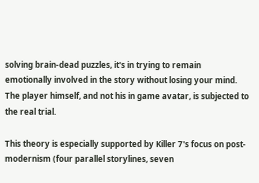solving brain-dead puzzles, it's in trying to remain emotionally involved in the story without losing your mind. The player himself, and not his in game avatar, is subjected to the real trial.

This theory is especially supported by Killer 7's focus on post-modernism (four parallel storylines, seven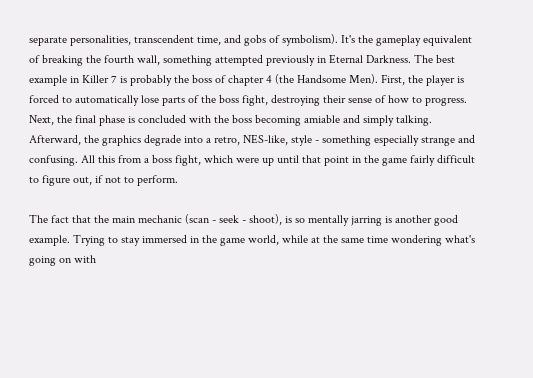separate personalities, transcendent time, and gobs of symbolism). It's the gameplay equivalent of breaking the fourth wall, something attempted previously in Eternal Darkness. The best example in Killer 7 is probably the boss of chapter 4 (the Handsome Men). First, the player is forced to automatically lose parts of the boss fight, destroying their sense of how to progress. Next, the final phase is concluded with the boss becoming amiable and simply talking. Afterward, the graphics degrade into a retro, NES-like, style - something especially strange and confusing. All this from a boss fight, which were up until that point in the game fairly difficult to figure out, if not to perform.

The fact that the main mechanic (scan - seek - shoot), is so mentally jarring is another good example. Trying to stay immersed in the game world, while at the same time wondering what's going on with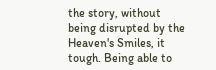the story, without being disrupted by the Heaven's Smiles, it tough. Being able to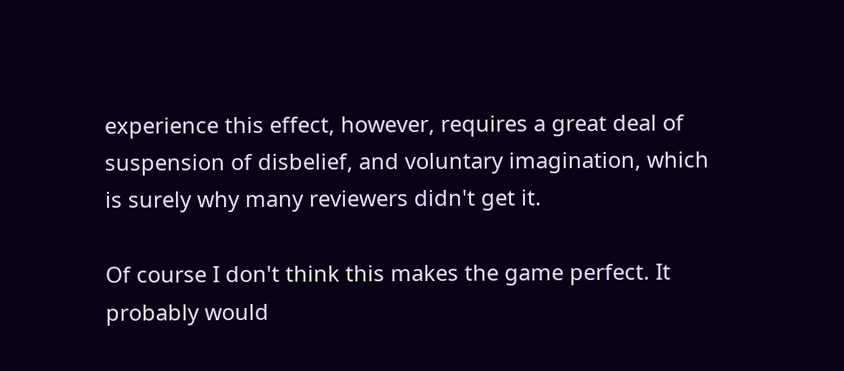experience this effect, however, requires a great deal of suspension of disbelief, and voluntary imagination, which is surely why many reviewers didn't get it.

Of course I don't think this makes the game perfect. It probably would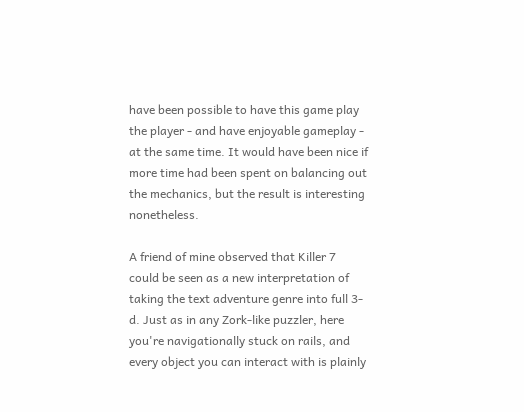have been possible to have this game play the player - and have enjoyable gameplay - at the same time. It would have been nice if more time had been spent on balancing out the mechanics, but the result is interesting nonetheless.

A friend of mine observed that Killer 7 could be seen as a new interpretation of taking the text adventure genre into full 3-d. Just as in any Zork-like puzzler, here you're navigationally stuck on rails, and every object you can interact with is plainly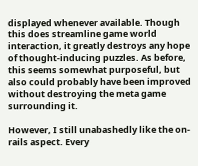displayed whenever available. Though this does streamline game world interaction, it greatly destroys any hope of thought-inducing puzzles. As before, this seems somewhat purposeful, but also could probably have been improved without destroying the meta game surrounding it.

However, I still unabashedly like the on-rails aspect. Every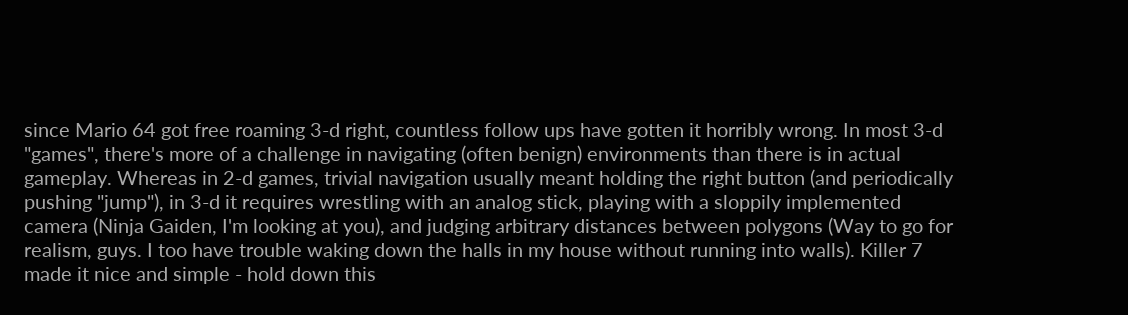since Mario 64 got free roaming 3-d right, countless follow ups have gotten it horribly wrong. In most 3-d "games", there's more of a challenge in navigating (often benign) environments than there is in actual gameplay. Whereas in 2-d games, trivial navigation usually meant holding the right button (and periodically pushing "jump"), in 3-d it requires wrestling with an analog stick, playing with a sloppily implemented camera (Ninja Gaiden, I'm looking at you), and judging arbitrary distances between polygons (Way to go for realism, guys. I too have trouble waking down the halls in my house without running into walls). Killer 7 made it nice and simple - hold down this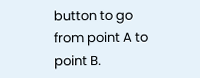button to go from point A to point B.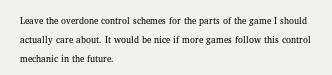Leave the overdone control schemes for the parts of the game I should actually care about. It would be nice if more games follow this control mechanic in the future.